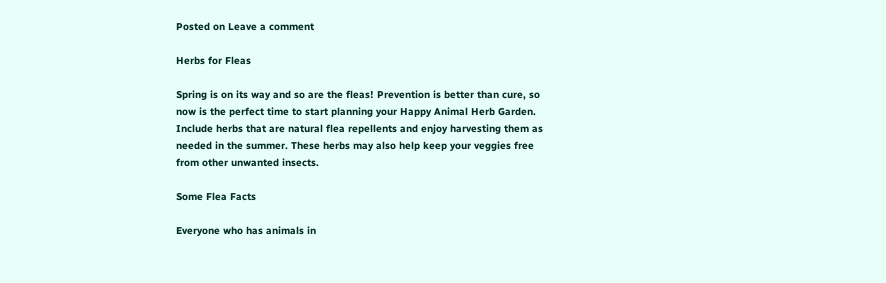Posted on Leave a comment

Herbs for Fleas

Spring is on its way and so are the fleas! Prevention is better than cure, so now is the perfect time to start planning your Happy Animal Herb Garden. Include herbs that are natural flea repellents and enjoy harvesting them as needed in the summer. These herbs may also help keep your veggies free from other unwanted insects.

Some Flea Facts

Everyone who has animals in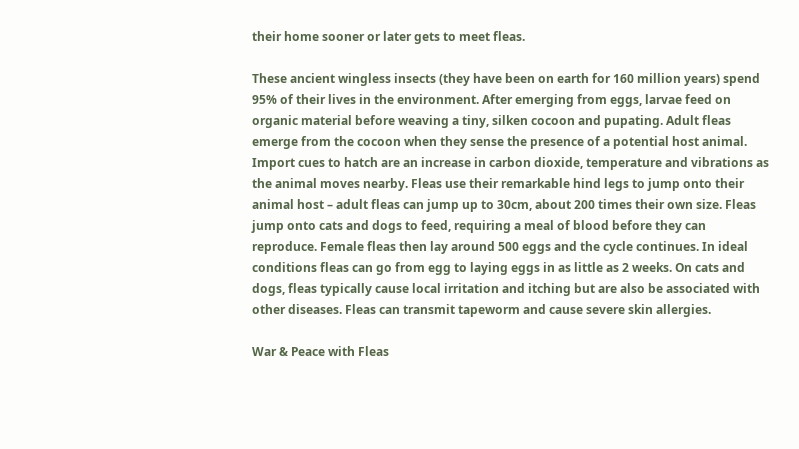their home sooner or later gets to meet fleas.

These ancient wingless insects (they have been on earth for 160 million years) spend 95% of their lives in the environment. After emerging from eggs, larvae feed on organic material before weaving a tiny, silken cocoon and pupating. Adult fleas emerge from the cocoon when they sense the presence of a potential host animal. Import cues to hatch are an increase in carbon dioxide, temperature and vibrations as the animal moves nearby. Fleas use their remarkable hind legs to jump onto their animal host – adult fleas can jump up to 30cm, about 200 times their own size. Fleas jump onto cats and dogs to feed, requiring a meal of blood before they can reproduce. Female fleas then lay around 500 eggs and the cycle continues. In ideal conditions fleas can go from egg to laying eggs in as little as 2 weeks. On cats and dogs, fleas typically cause local irritation and itching but are also be associated with other diseases. Fleas can transmit tapeworm and cause severe skin allergies.

War & Peace with Fleas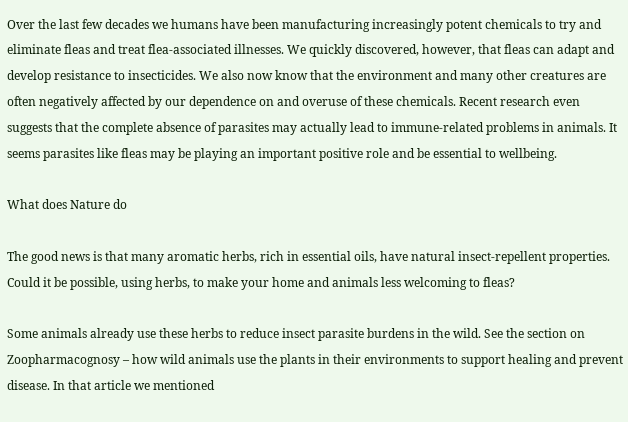Over the last few decades we humans have been manufacturing increasingly potent chemicals to try and eliminate fleas and treat flea-associated illnesses. We quickly discovered, however, that fleas can adapt and develop resistance to insecticides. We also now know that the environment and many other creatures are often negatively affected by our dependence on and overuse of these chemicals. Recent research even suggests that the complete absence of parasites may actually lead to immune-related problems in animals. It seems parasites like fleas may be playing an important positive role and be essential to wellbeing.

What does Nature do

The good news is that many aromatic herbs, rich in essential oils, have natural insect-repellent properties. Could it be possible, using herbs, to make your home and animals less welcoming to fleas?

Some animals already use these herbs to reduce insect parasite burdens in the wild. See the section on Zoopharmacognosy – how wild animals use the plants in their environments to support healing and prevent disease. In that article we mentioned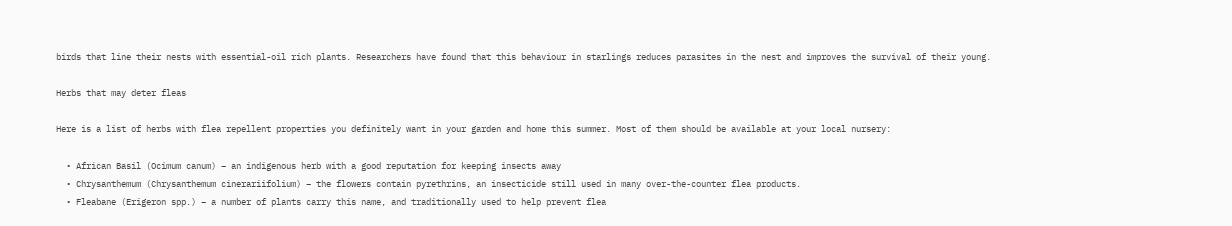birds that line their nests with essential-oil rich plants. Researchers have found that this behaviour in starlings reduces parasites in the nest and improves the survival of their young.

Herbs that may deter fleas

Here is a list of herbs with flea repellent properties you definitely want in your garden and home this summer. Most of them should be available at your local nursery:

  • African Basil (Ocimum canum) – an indigenous herb with a good reputation for keeping insects away
  • Chrysanthemum (Chrysanthemum cinerariifolium) – the flowers contain pyrethrins, an insecticide still used in many over-the-counter flea products.
  • Fleabane (Erigeron spp.) – a number of plants carry this name, and traditionally used to help prevent flea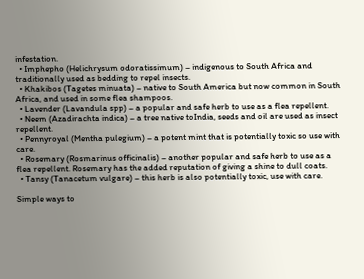infestation.
  • Imphepho (Helichrysum odoratissimum) – indigenous to South Africa and traditionally used as bedding to repel insects.
  • Khakibos (Tagetes minuata) – native to South America but now common in South Africa, and used in some flea shampoos.
  • Lavender (Lavandula spp) – a popular and safe herb to use as a flea repellent.
  • Neem (Azadirachta indica) – a tree native toIndia, seeds and oil are used as insect repellent.
  • Pennyroyal (Mentha pulegium) – a potent mint that is potentially toxic so use with care.
  • Rosemary (Rosmarinus officinalis) – another popular and safe herb to use as a flea repellent. Rosemary has the added reputation of giving a shine to dull coats.
  • Tansy (Tanacetum vulgare) – this herb is also potentially toxic, use with care.

Simple ways to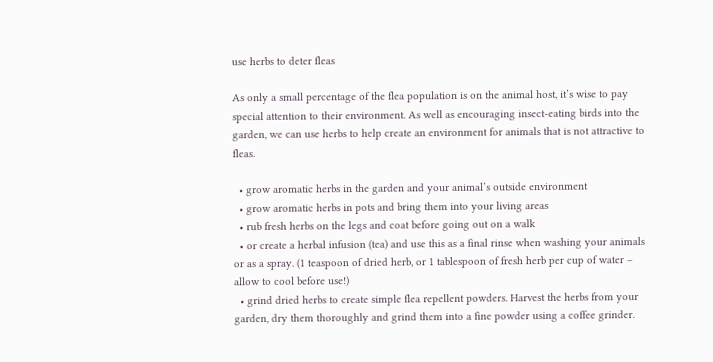use herbs to deter fleas

As only a small percentage of the flea population is on the animal host, it’s wise to pay special attention to their environment. As well as encouraging insect-eating birds into the garden, we can use herbs to help create an environment for animals that is not attractive to fleas.

  • grow aromatic herbs in the garden and your animal’s outside environment
  • grow aromatic herbs in pots and bring them into your living areas
  • rub fresh herbs on the legs and coat before going out on a walk
  • or create a herbal infusion (tea) and use this as a final rinse when washing your animals or as a spray. (1 teaspoon of dried herb, or 1 tablespoon of fresh herb per cup of water – allow to cool before use!)
  • grind dried herbs to create simple flea repellent powders. Harvest the herbs from your garden, dry them thoroughly and grind them into a fine powder using a coffee grinder.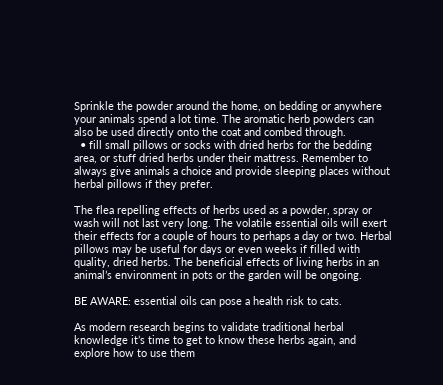Sprinkle the powder around the home, on bedding or anywhere your animals spend a lot time. The aromatic herb powders can also be used directly onto the coat and combed through.
  • fill small pillows or socks with dried herbs for the bedding area, or stuff dried herbs under their mattress. Remember to always give animals a choice and provide sleeping places without herbal pillows if they prefer.

The flea repelling effects of herbs used as a powder, spray or wash will not last very long. The volatile essential oils will exert their effects for a couple of hours to perhaps a day or two. Herbal pillows may be useful for days or even weeks if filled with quality, dried herbs. The beneficial effects of living herbs in an animal’s environment in pots or the garden will be ongoing.

BE AWARE: essential oils can pose a health risk to cats.

As modern research begins to validate traditional herbal knowledge it’s time to get to know these herbs again, and explore how to use them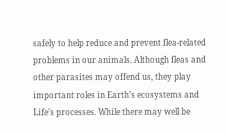safely to help reduce and prevent flea-related problems in our animals. Although fleas and other parasites may offend us, they play important roles in Earth’s ecosystems and Life’s processes. While there may well be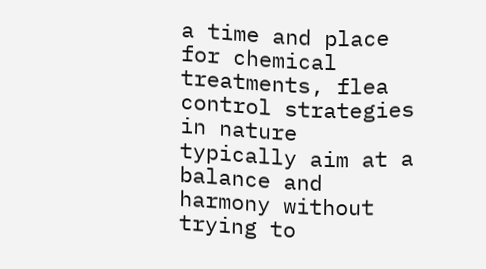a time and place for chemical treatments, flea control strategies in nature typically aim at a balance and harmony without trying to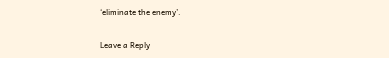‘eliminate the enemy’.

Leave a Reply